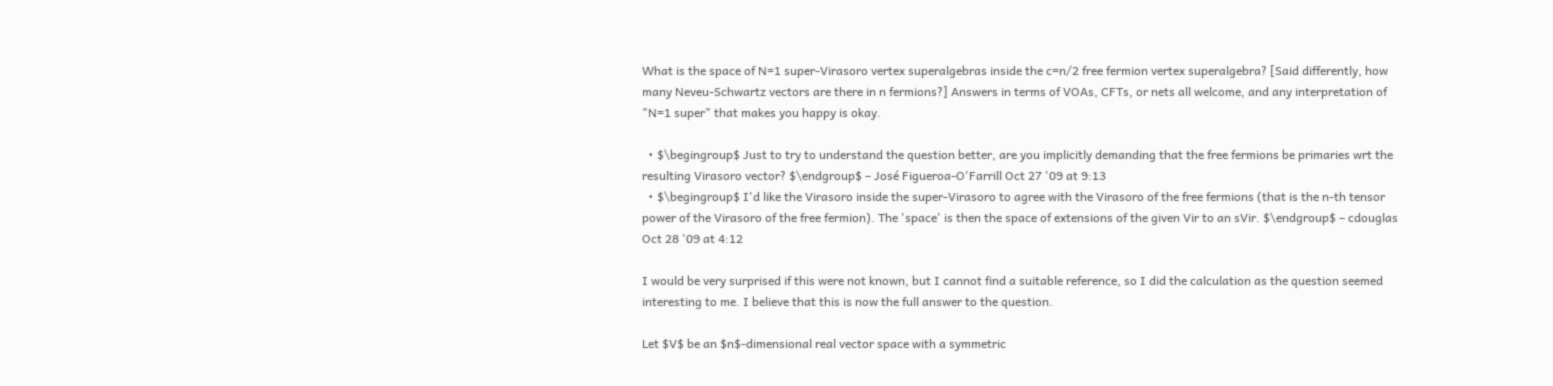What is the space of N=1 super-Virasoro vertex superalgebras inside the c=n/2 free fermion vertex superalgebra? [Said differently, how many Neveu-Schwartz vectors are there in n fermions?] Answers in terms of VOAs, CFTs, or nets all welcome, and any interpretation of "N=1 super" that makes you happy is okay.

  • $\begingroup$ Just to try to understand the question better, are you implicitly demanding that the free fermions be primaries wrt the resulting Virasoro vector? $\endgroup$ – José Figueroa-O'Farrill Oct 27 '09 at 9:13
  • $\begingroup$ I'd like the Virasoro inside the super-Virasoro to agree with the Virasoro of the free fermions (that is the n-th tensor power of the Virasoro of the free fermion). The 'space' is then the space of extensions of the given Vir to an sVir. $\endgroup$ – cdouglas Oct 28 '09 at 4:12

I would be very surprised if this were not known, but I cannot find a suitable reference, so I did the calculation as the question seemed interesting to me. I believe that this is now the full answer to the question.

Let $V$ be an $n$-dimensional real vector space with a symmetric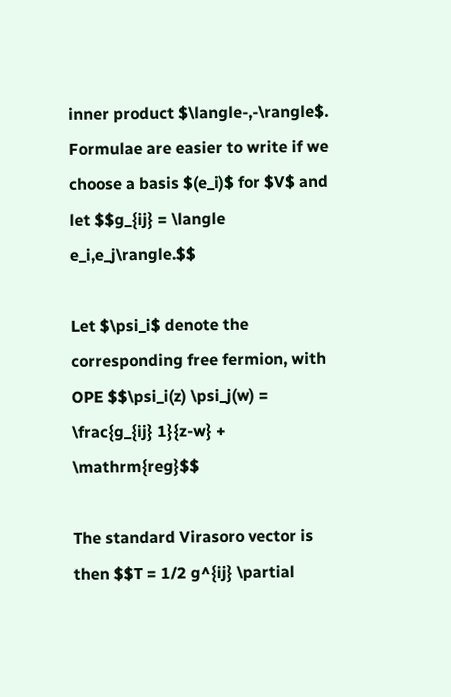inner product $\langle-,-\rangle$. Formulae are easier to write if we choose a basis $(e_i)$ for $V$ and let $$g_{ij} = \langle e_i,e_j\rangle.$$

Let $\psi_i$ denote the corresponding free fermion, with OPE $$\psi_i(z) \psi_j(w) = \frac{g_{ij} 1}{z-w} + \mathrm{reg}$$

The standard Virasoro vector is then $$T = 1/2 g^{ij} \partial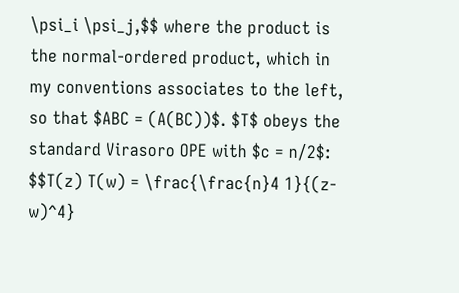\psi_i \psi_j,$$ where the product is the normal-ordered product, which in my conventions associates to the left, so that $ABC = (A(BC))$. $T$ obeys the standard Virasoro OPE with $c = n/2$: $$T(z) T(w) = \frac{\frac{n}4 1}{(z-w)^4}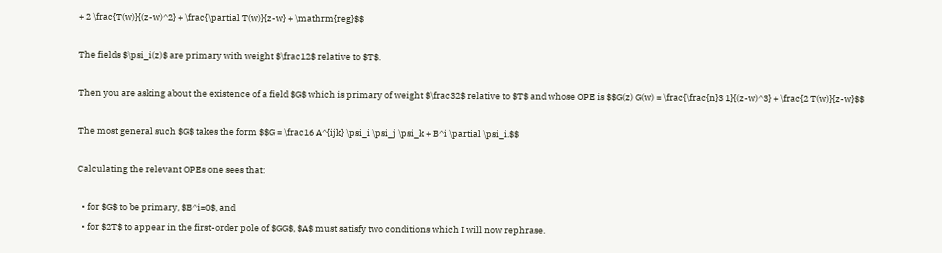+ 2 \frac{T(w)}{(z-w)^2} + \frac{\partial T(w)}{z-w} + \mathrm{reg}$$

The fields $\psi_i(z)$ are primary with weight $\frac12$ relative to $T$.

Then you are asking about the existence of a field $G$ which is primary of weight $\frac32$ relative to $T$ and whose OPE is $$G(z) G(w) = \frac{\frac{n}3 1}{(z-w)^3} + \frac{2 T(w)}{z-w}$$

The most general such $G$ takes the form $$G = \frac16 A^{ijk} \psi_i \psi_j \psi_k + B^i \partial \psi_i.$$

Calculating the relevant OPEs one sees that:

  • for $G$ to be primary, $B^i=0$, and
  • for $2T$ to appear in the first-order pole of $GG$, $A$ must satisfy two conditions which I will now rephrase.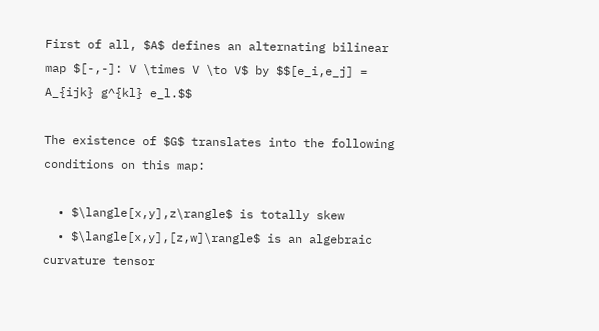First of all, $A$ defines an alternating bilinear map $[-,-]: V \times V \to V$ by $$[e_i,e_j] = A_{ijk} g^{kl} e_l.$$

The existence of $G$ translates into the following conditions on this map:

  • $\langle[x,y],z\rangle$ is totally skew
  • $\langle[x,y],[z,w]\rangle$ is an algebraic curvature tensor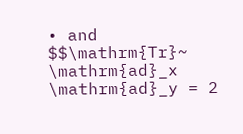• and $$\mathrm{Tr}~ \mathrm{ad}_x \mathrm{ad}_y = 2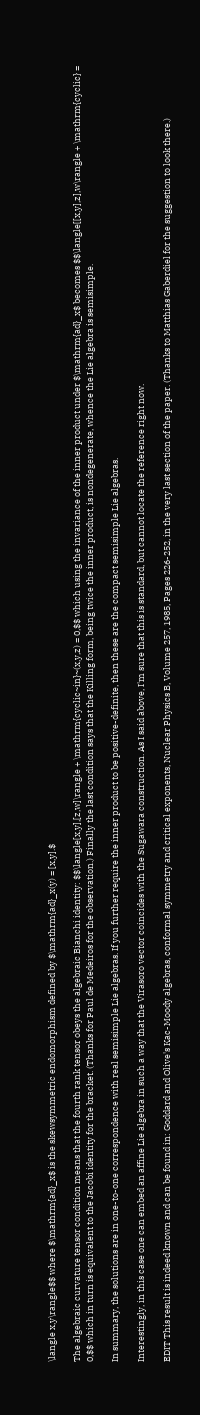\langle x,y\rangle$$ where $\mathrm{ad}_x$ is the skewsymmetric endomorphism defined by $\mathrm{ad}_x(y) = [x,y].$

The algebraic curvature tensor condition means that the fourth rank tensor obeys the algebraic Bianchi identity: $$\langle[x,y],[z,w]\rangle + \mathrm{cyclic~in}~(x,y,z) = 0,$$ which using the invariance of the inner product under $\mathrm{ad}_x$ becomes $$\langle[[x,y],z],w\rangle + \mathrm{cyclic} = 0,$$ which in turn is equivalent to the Jacobi identity for the bracket. (Thanks for Paul de Medeiros for the observation.) Finally the last condition says that the Killing form, being twice the inner product, is nondegenerate, whence the Lie algebra is semisimple.

In summary, the solutions are in one-to-one correspondence with real semisimple Lie algebras. If you further require the inner product to be positive-definite, then these are the compact semisimple Lie algebras.

Interestingly, in this case one can embed an affine Lie algebra in such a way that the Virasoro vector coincides with the Sugawara construction. As I said above, I'm sure that this is standard, but cannot locate the reference right now.

EDIT This result is indeed known and can be found in: Goddard and Olive's Kac-Moody algebras, conformal symmetry and critical exponents, Nuclear Physics B, Volume 257, 1985, Pages 226-252, in the very last section of the paper. (Thanks to Matthias Gaberdiel for the suggestion to look there.)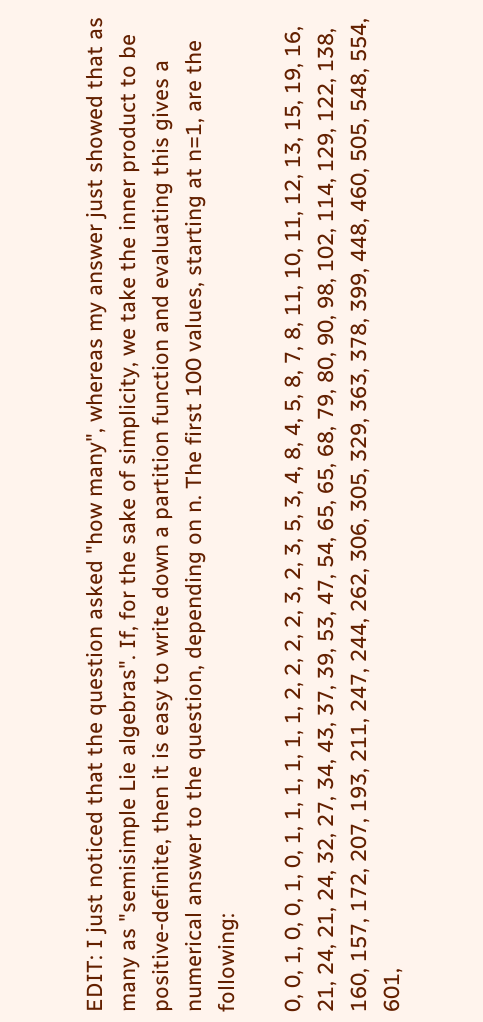EDIT: I just noticed that the question asked "how many", whereas my answer just showed that as many as "semisimple Lie algebras". If, for the sake of simplicity, we take the inner product to be positive-definite, then it is easy to write down a partition function and evaluating this gives a numerical answer to the question, depending on n. The first 100 values, starting at n=1, are the following:

0, 0, 1, 0, 0, 1, 0, 1, 1, 1, 1, 1, 1, 2, 2, 2, 2, 3, 2, 3, 5, 3, 4, 8, 4, 5, 8, 7, 8, 11, 10, 11, 12, 13, 15, 19, 16, 21, 24, 21, 24, 32, 27, 34, 43, 37, 39, 53, 47, 54, 65, 65, 68, 79, 80, 90, 98, 102, 114, 129, 122, 138, 160, 157, 172, 207, 193, 211, 247, 244, 262, 306, 305, 329, 363, 378, 399, 448, 460, 505, 548, 554, 601,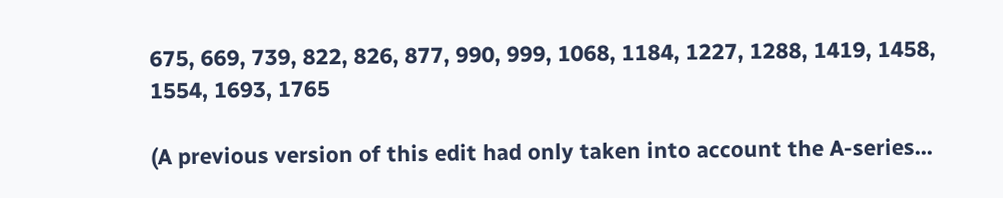675, 669, 739, 822, 826, 877, 990, 999, 1068, 1184, 1227, 1288, 1419, 1458, 1554, 1693, 1765

(A previous version of this edit had only taken into account the A-series...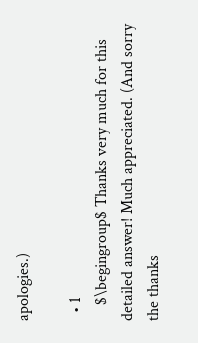apologies.)

  • 1
    $\begingroup$ Thanks very much for this detailed answer! Much appreciated. (And sorry the thanks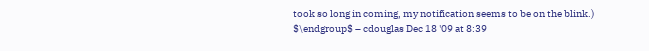took so long in coming, my notification seems to be on the blink.) $\endgroup$ – cdouglas Dec 18 '09 at 8:39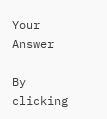Your Answer

By clicking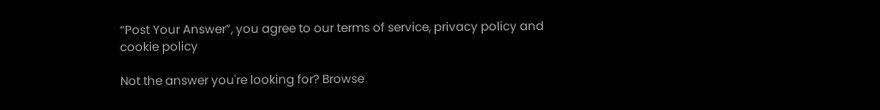“Post Your Answer”, you agree to our terms of service, privacy policy and cookie policy

Not the answer you're looking for? Browse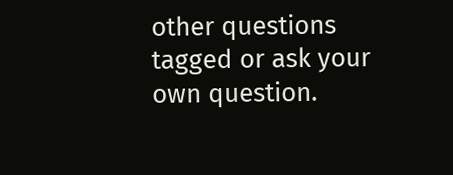other questions tagged or ask your own question.